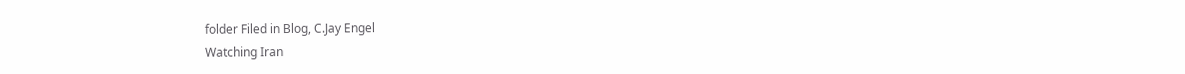folder Filed in Blog, C.Jay Engel
Watching Iran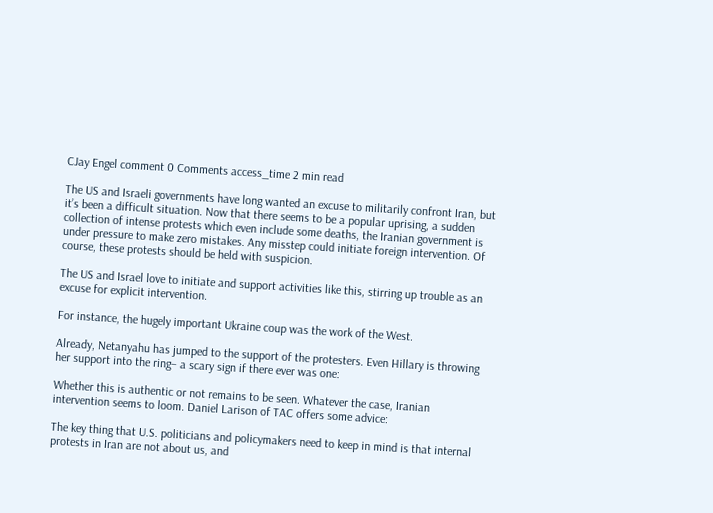CJay Engel comment 0 Comments access_time 2 min read

The US and Israeli governments have long wanted an excuse to militarily confront Iran, but it’s been a difficult situation. Now that there seems to be a popular uprising, a sudden collection of intense protests which even include some deaths, the Iranian government is under pressure to make zero mistakes. Any misstep could initiate foreign intervention. Of course, these protests should be held with suspicion.

The US and Israel love to initiate and support activities like this, stirring up trouble as an excuse for explicit intervention.

For instance, the hugely important Ukraine coup was the work of the West.

Already, Netanyahu has jumped to the support of the protesters. Even Hillary is throwing her support into the ring– a scary sign if there ever was one:

Whether this is authentic or not remains to be seen. Whatever the case, Iranian intervention seems to loom. Daniel Larison of TAC offers some advice:

The key thing that U.S. politicians and policymakers need to keep in mind is that internal protests in Iran are not about us, and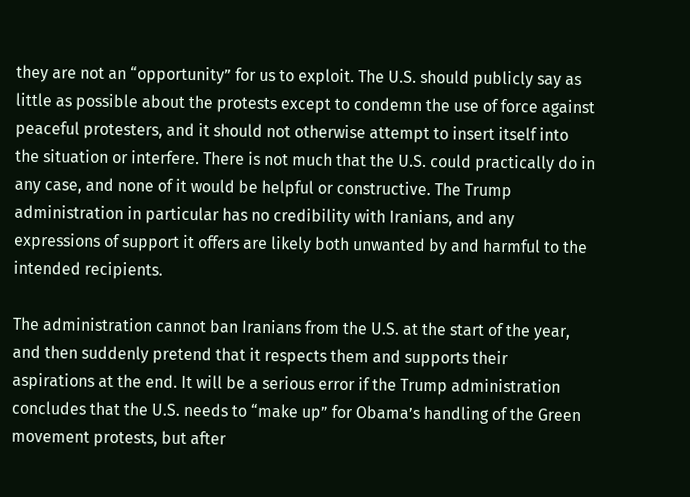they are not an “opportunity” for us to exploit. The U.S. should publicly say as little as possible about the protests except to condemn the use of force against peaceful protesters, and it should not otherwise attempt to insert itself into the situation or interfere. There is not much that the U.S. could practically do in any case, and none of it would be helpful or constructive. The Trump administration in particular has no credibility with Iranians, and any expressions of support it offers are likely both unwanted by and harmful to the intended recipients.

The administration cannot ban Iranians from the U.S. at the start of the year, and then suddenly pretend that it respects them and supports their aspirations at the end. It will be a serious error if the Trump administration concludes that the U.S. needs to “make up” for Obama’s handling of the Green movement protests, but after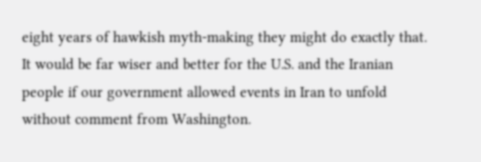eight years of hawkish myth-making they might do exactly that. It would be far wiser and better for the U.S. and the Iranian people if our government allowed events in Iran to unfold without comment from Washington.